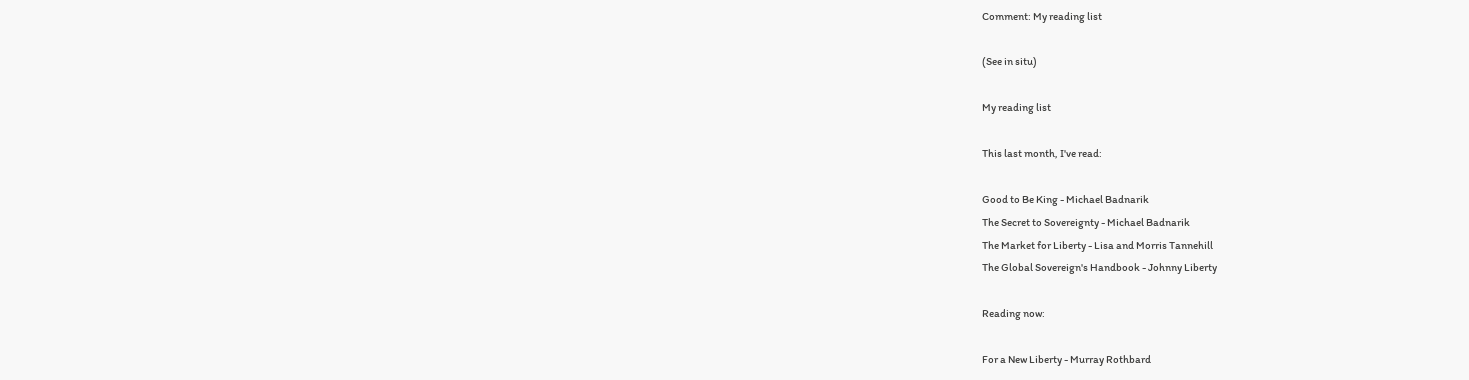Comment: My reading list

(See in situ)

My reading list

This last month, I've read:

Good to Be King - Michael Badnarik
The Secret to Sovereignty - Michael Badnarik
The Market for Liberty - Lisa and Morris Tannehill
The Global Sovereign's Handbook - Johnny Liberty

Reading now:

For a New Liberty - Murray Rothbard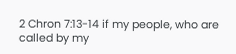2 Chron 7:13-14 if my people, who are called by my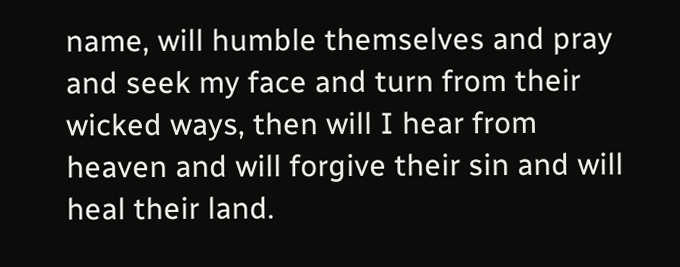name, will humble themselves and pray and seek my face and turn from their wicked ways, then will I hear from heaven and will forgive their sin and will heal their land.